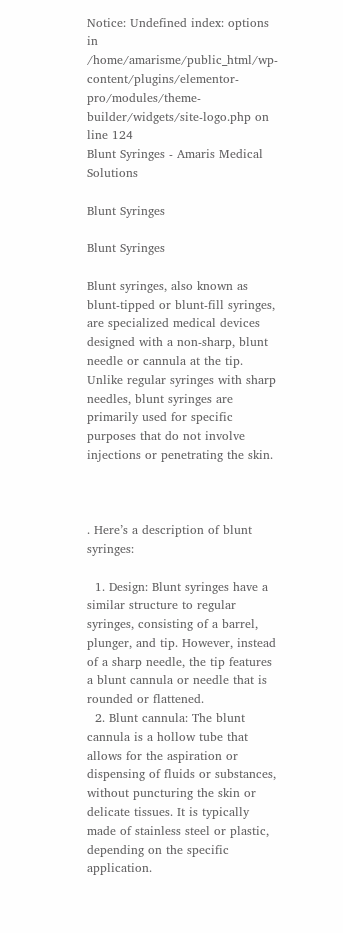Notice: Undefined index: options in /home/amarisme/public_html/wp-content/plugins/elementor-pro/modules/theme-builder/widgets/site-logo.php on line 124
Blunt Syringes - Amaris Medical Solutions

Blunt Syringes

Blunt Syringes

Blunt syringes, also known as blunt-tipped or blunt-fill syringes, are specialized medical devices designed with a non-sharp, blunt needle or cannula at the tip. Unlike regular syringes with sharp needles, blunt syringes are primarily used for specific purposes that do not involve injections or penetrating the skin.



. Here’s a description of blunt syringes:

  1. Design: Blunt syringes have a similar structure to regular syringes, consisting of a barrel, plunger, and tip. However, instead of a sharp needle, the tip features a blunt cannula or needle that is rounded or flattened.
  2. Blunt cannula: The blunt cannula is a hollow tube that allows for the aspiration or dispensing of fluids or substances, without puncturing the skin or delicate tissues. It is typically made of stainless steel or plastic, depending on the specific application.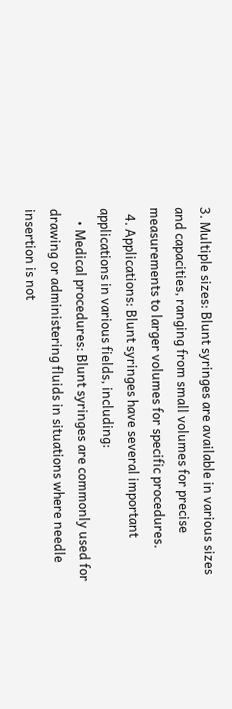3. Multiple sizes: Blunt syringes are available in various sizes and capacities, ranging from small volumes for precise measurements to larger volumes for specific procedures.
  4. Applications: Blunt syringes have several important applications in various fields, including:
    • Medical procedures: Blunt syringes are commonly used for drawing or administering fluids in situations where needle insertion is not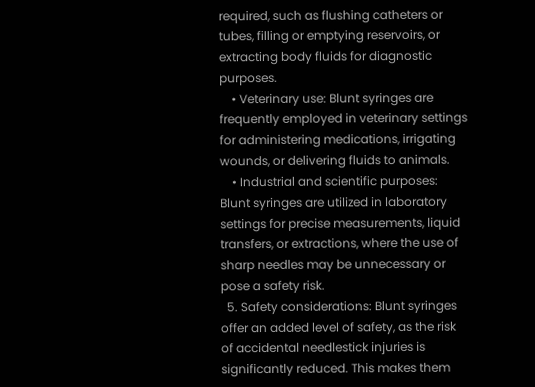required, such as flushing catheters or tubes, filling or emptying reservoirs, or extracting body fluids for diagnostic purposes.
    • Veterinary use: Blunt syringes are frequently employed in veterinary settings for administering medications, irrigating wounds, or delivering fluids to animals.
    • Industrial and scientific purposes: Blunt syringes are utilized in laboratory settings for precise measurements, liquid transfers, or extractions, where the use of sharp needles may be unnecessary or pose a safety risk.
  5. Safety considerations: Blunt syringes offer an added level of safety, as the risk of accidental needlestick injuries is significantly reduced. This makes them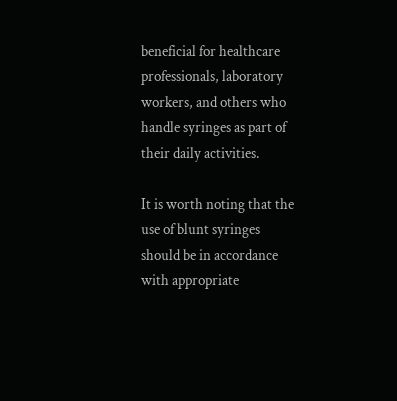beneficial for healthcare professionals, laboratory workers, and others who handle syringes as part of their daily activities.

It is worth noting that the use of blunt syringes should be in accordance with appropriate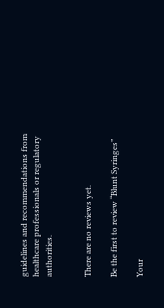guidelines and recommendations from healthcare professionals or regulatory authorities.


There are no reviews yet.

Be the first to review “Blunt Syringes”

Your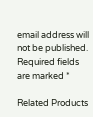email address will not be published. Required fields are marked *

Related Products